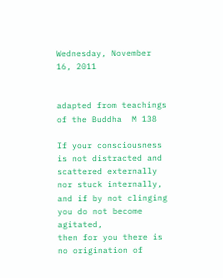Wednesday, November 16, 2011


adapted from teachings of the Buddha  M 138

If your consciousness is not distracted and scattered externally
nor stuck internally,
and if by not clinging you do not become agitated,
then for you there is no origination of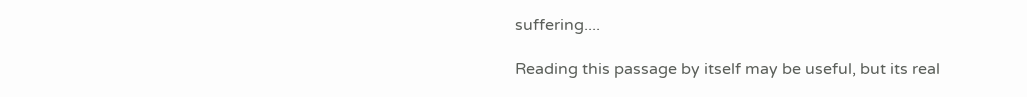suffering....

Reading this passage by itself may be useful, but its real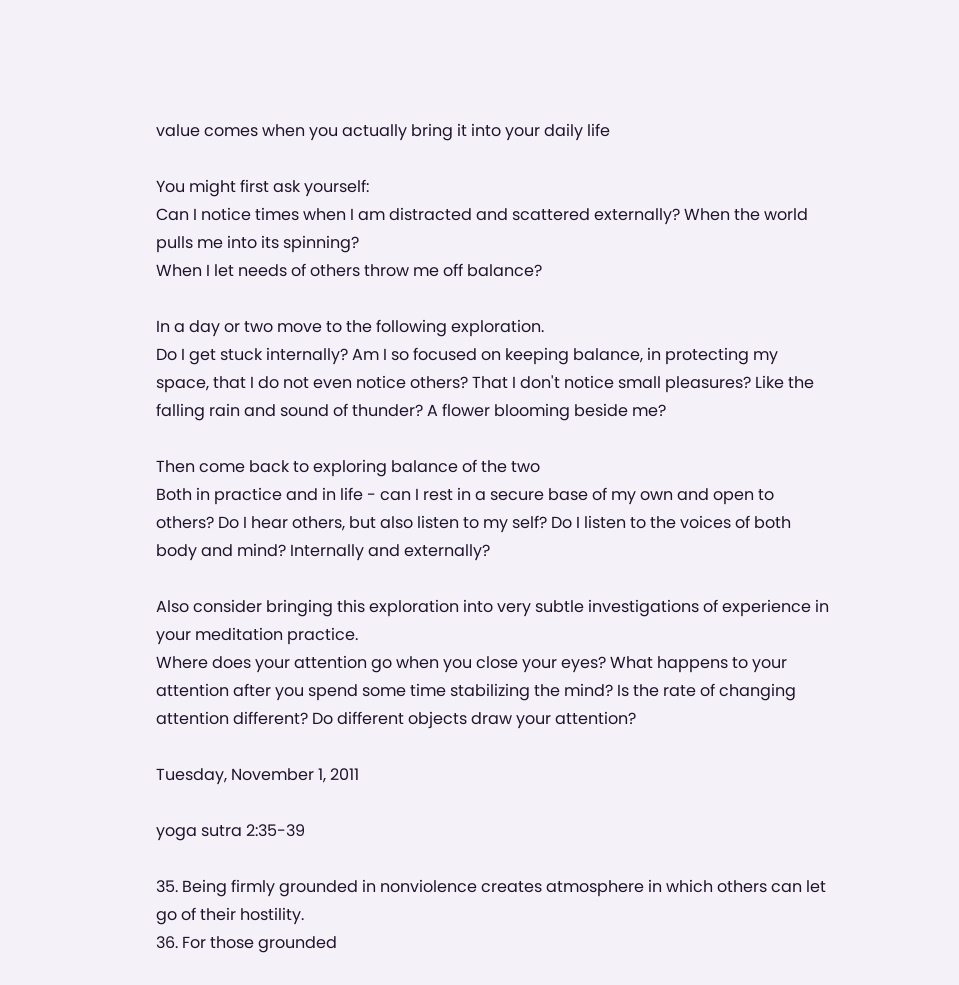value comes when you actually bring it into your daily life

You might first ask yourself:
Can I notice times when I am distracted and scattered externally? When the world pulls me into its spinning?
When I let needs of others throw me off balance?

In a day or two move to the following exploration.
Do I get stuck internally? Am I so focused on keeping balance, in protecting my space, that I do not even notice others? That I don't notice small pleasures? Like the falling rain and sound of thunder? A flower blooming beside me?

Then come back to exploring balance of the two
Both in practice and in life - can I rest in a secure base of my own and open to others? Do I hear others, but also listen to my self? Do I listen to the voices of both body and mind? Internally and externally?

Also consider bringing this exploration into very subtle investigations of experience in your meditation practice.
Where does your attention go when you close your eyes? What happens to your attention after you spend some time stabilizing the mind? Is the rate of changing attention different? Do different objects draw your attention?

Tuesday, November 1, 2011

yoga sutra 2:35-39

35. Being firmly grounded in nonviolence creates atmosphere in which others can let go of their hostility.
36. For those grounded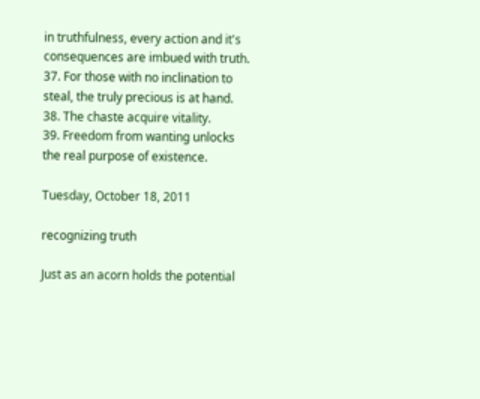in truthfulness, every action and it's consequences are imbued with truth.
37. For those with no inclination to steal, the truly precious is at hand.
38. The chaste acquire vitality.
39. Freedom from wanting unlocks the real purpose of existence.

Tuesday, October 18, 2011

recognizing truth

Just as an acorn holds the potential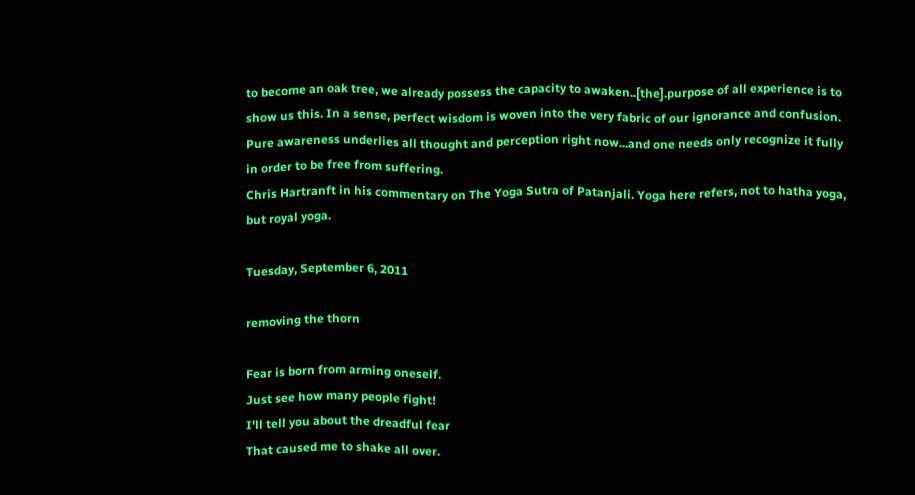to become an oak tree, we already possess the capacity to awaken..[the].purpose of all experience is to show us this. In a sense, perfect wisdom is woven into the very fabric of our ignorance and confusion. Pure awareness underlies all thought and perception right now...and one needs only recognize it fully in order to be free from suffering.
Chris Hartranft in his commentary on The Yoga Sutra of Patanjali. Yoga here refers, not to hatha yoga, but royal yoga.

Tuesday, September 6, 2011

removing the thorn

Fear is born from arming oneself.
Just see how many people fight!
I'll tell you about the dreadful fear
That caused me to shake all over.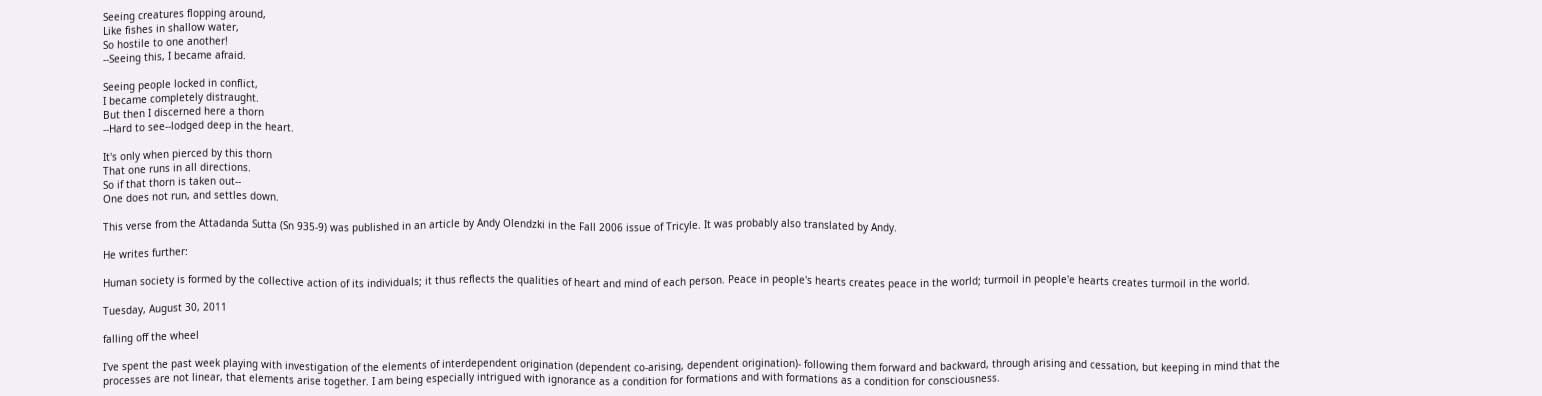Seeing creatures flopping around,
Like fishes in shallow water,
So hostile to one another!
--Seeing this, I became afraid.

Seeing people locked in conflict,
I became completely distraught.
But then I discerned here a thorn
--Hard to see--lodged deep in the heart.

It's only when pierced by this thorn
That one runs in all directions.
So if that thorn is taken out--
One does not run, and settles down.

This verse from the Attadanda Sutta (Sn 935-9) was published in an article by Andy Olendzki in the Fall 2006 issue of Tricyle. It was probably also translated by Andy.

He writes further:

Human society is formed by the collective action of its individuals; it thus reflects the qualities of heart and mind of each person. Peace in people's hearts creates peace in the world; turmoil in people'e hearts creates turmoil in the world.

Tuesday, August 30, 2011

falling off the wheel

I've spent the past week playing with investigation of the elements of interdependent origination (dependent co-arising, dependent origination)- following them forward and backward, through arising and cessation, but keeping in mind that the processes are not linear, that elements arise together. I am being especially intrigued with ignorance as a condition for formations and with formations as a condition for consciousness.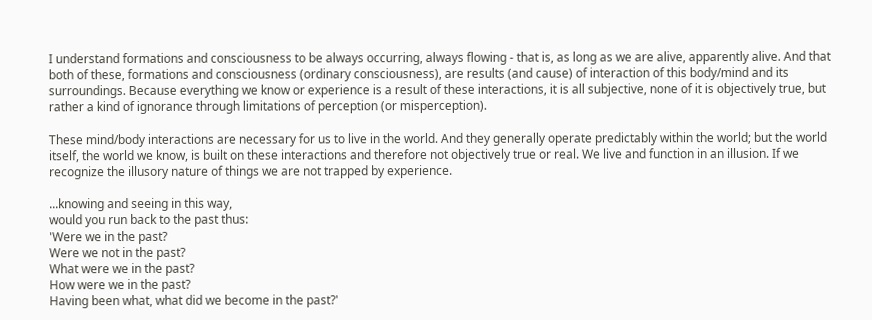I understand formations and consciousness to be always occurring, always flowing - that is, as long as we are alive, apparently alive. And that both of these, formations and consciousness (ordinary consciousness), are results (and cause) of interaction of this body/mind and its surroundings. Because everything we know or experience is a result of these interactions, it is all subjective, none of it is objectively true, but rather a kind of ignorance through limitations of perception (or misperception).

These mind/body interactions are necessary for us to live in the world. And they generally operate predictably within the world; but the world itself, the world we know, is built on these interactions and therefore not objectively true or real. We live and function in an illusion. If we recognize the illusory nature of things we are not trapped by experience.

...knowing and seeing in this way,
would you run back to the past thus:
'Were we in the past?
Were we not in the past?
What were we in the past?
How were we in the past?
Having been what, what did we become in the past?'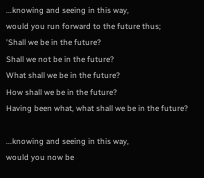...knowing and seeing in this way,
would you run forward to the future thus;
'Shall we be in the future?
Shall we not be in the future?
What shall we be in the future?
How shall we be in the future?
Having been what, what shall we be in the future?

...knowing and seeing in this way,
would you now be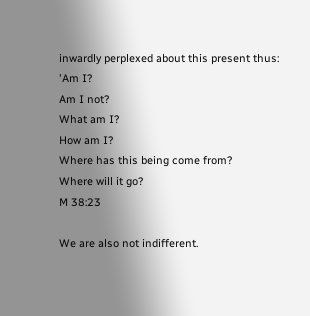inwardly perplexed about this present thus:
'Am I?
Am I not?
What am I?
How am I?
Where has this being come from?
Where will it go?
M 38:23

We are also not indifferent.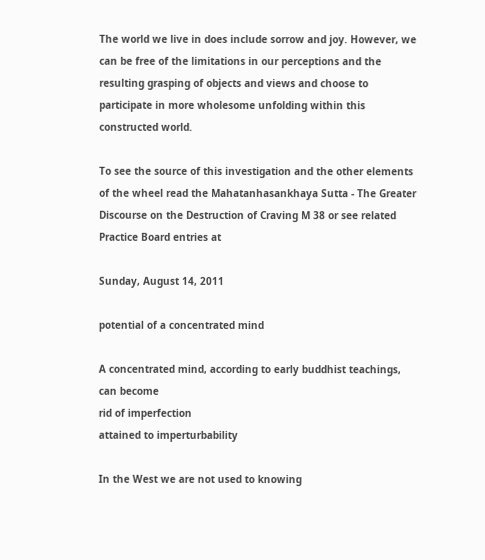The world we live in does include sorrow and joy. However, we can be free of the limitations in our perceptions and the resulting grasping of objects and views and choose to participate in more wholesome unfolding within this constructed world.

To see the source of this investigation and the other elements of the wheel read the Mahatanhasankhaya Sutta - The Greater Discourse on the Destruction of Craving M 38 or see related Practice Board entries at

Sunday, August 14, 2011

potential of a concentrated mind

A concentrated mind, according to early buddhist teachings, can become
rid of imperfection
attained to imperturbability

In the West we are not used to knowing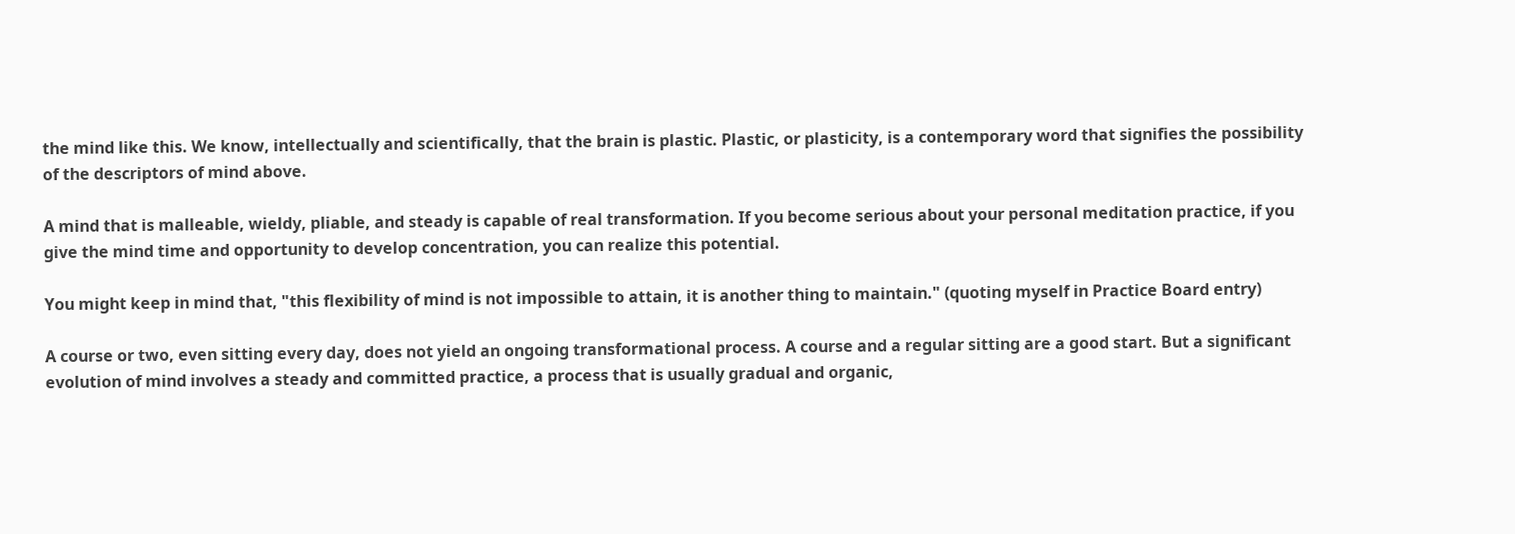the mind like this. We know, intellectually and scientifically, that the brain is plastic. Plastic, or plasticity, is a contemporary word that signifies the possibility of the descriptors of mind above.

A mind that is malleable, wieldy, pliable, and steady is capable of real transformation. If you become serious about your personal meditation practice, if you give the mind time and opportunity to develop concentration, you can realize this potential.

You might keep in mind that, "this flexibility of mind is not impossible to attain, it is another thing to maintain." (quoting myself in Practice Board entry)

A course or two, even sitting every day, does not yield an ongoing transformational process. A course and a regular sitting are a good start. But a significant evolution of mind involves a steady and committed practice, a process that is usually gradual and organic,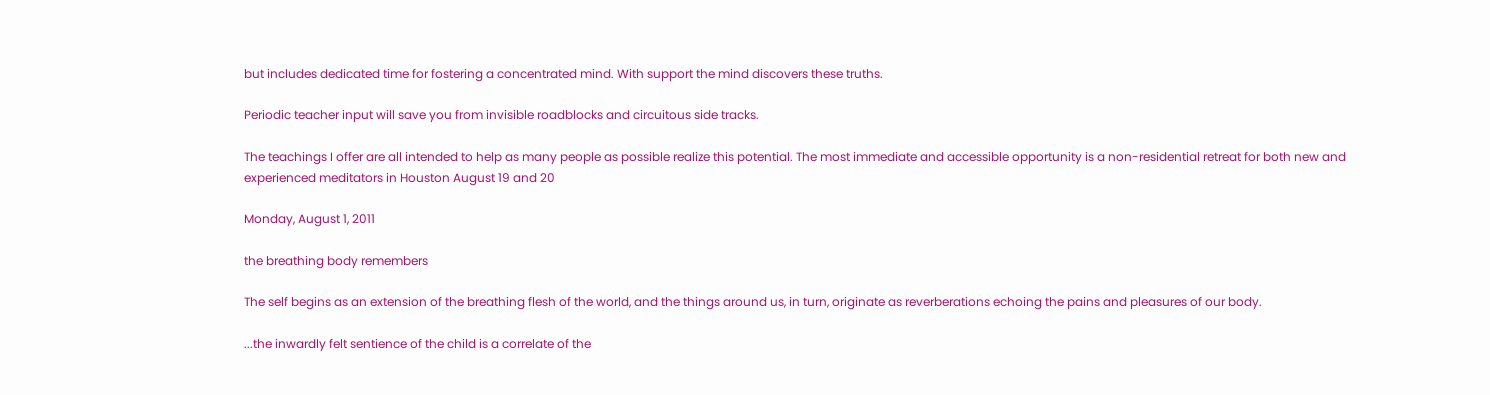but includes dedicated time for fostering a concentrated mind. With support the mind discovers these truths.

Periodic teacher input will save you from invisible roadblocks and circuitous side tracks.

The teachings I offer are all intended to help as many people as possible realize this potential. The most immediate and accessible opportunity is a non-residential retreat for both new and experienced meditators in Houston August 19 and 20

Monday, August 1, 2011

the breathing body remembers

The self begins as an extension of the breathing flesh of the world, and the things around us, in turn, originate as reverberations echoing the pains and pleasures of our body.

...the inwardly felt sentience of the child is a correlate of the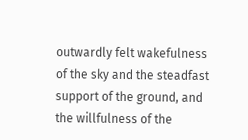outwardly felt wakefulness of the sky and the steadfast support of the ground, and the willfulness of the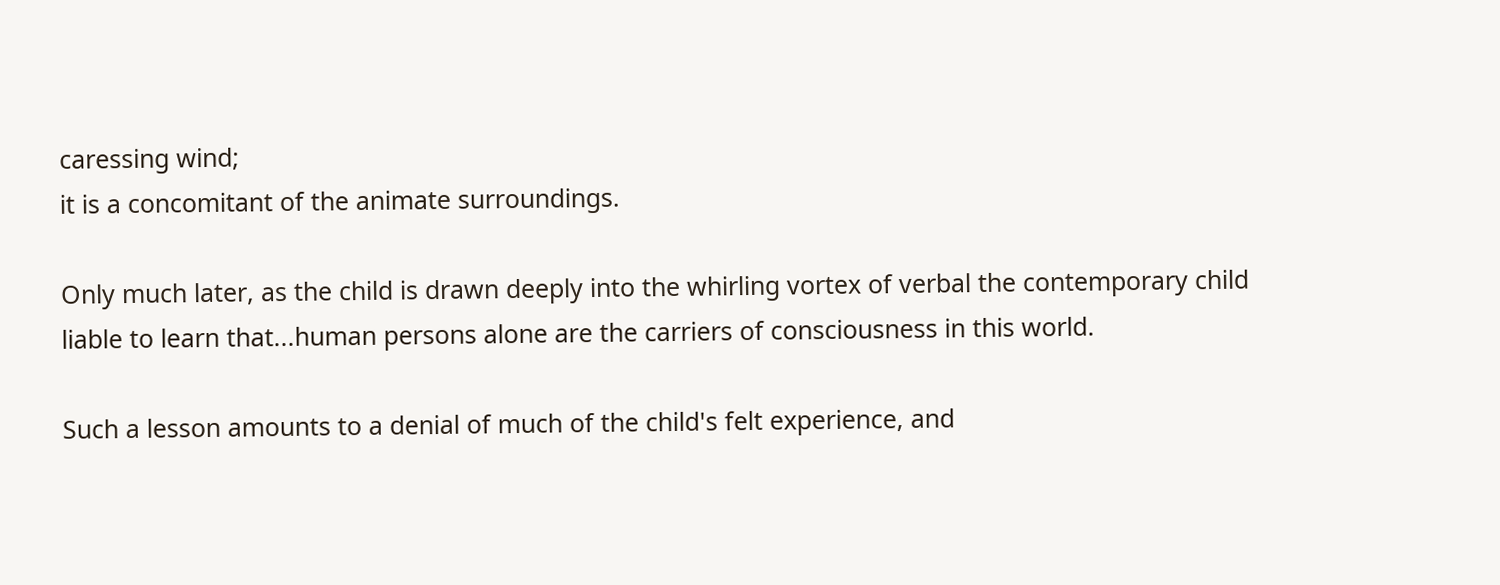caressing wind;
it is a concomitant of the animate surroundings.

Only much later, as the child is drawn deeply into the whirling vortex of verbal the contemporary child liable to learn that...human persons alone are the carriers of consciousness in this world.

Such a lesson amounts to a denial of much of the child's felt experience, and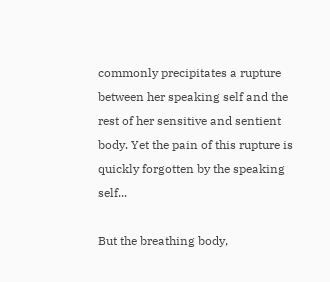commonly precipitates a rupture between her speaking self and the rest of her sensitive and sentient body. Yet the pain of this rupture is quickly forgotten by the speaking self...

But the breathing body,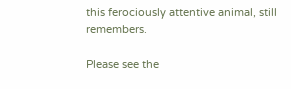this ferociously attentive animal, still remembers.

Please see the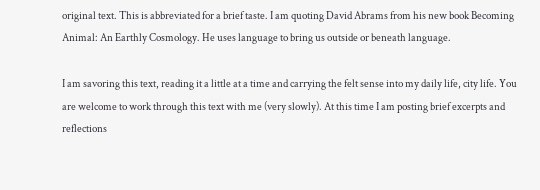original text. This is abbreviated for a brief taste. I am quoting David Abrams from his new book Becoming Animal: An Earthly Cosmology. He uses language to bring us outside or beneath language.

I am savoring this text, reading it a little at a time and carrying the felt sense into my daily life, city life. You are welcome to work through this text with me (very slowly). At this time I am posting brief excerpts and reflections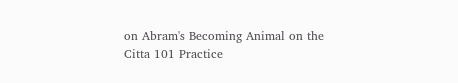on Abram's Becoming Animal on the Citta 101 Practice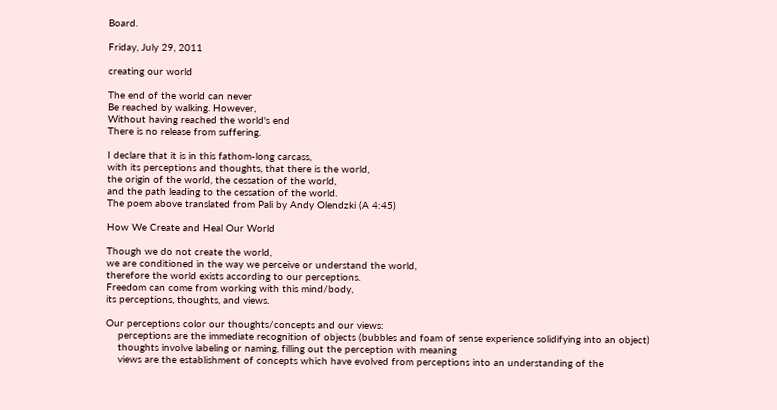Board.

Friday, July 29, 2011

creating our world

The end of the world can never
Be reached by walking. However,
Without having reached the world's end
There is no release from suffering.

I declare that it is in this fathom-long carcass,
with its perceptions and thoughts, that there is the world,
the origin of the world, the cessation of the world,
and the path leading to the cessation of the world.
The poem above translated from Pali by Andy Olendzki (A 4:45)

How We Create and Heal Our World

Though we do not create the world,
we are conditioned in the way we perceive or understand the world,
therefore the world exists according to our perceptions.
Freedom can come from working with this mind/body,
its perceptions, thoughts, and views.

Our perceptions color our thoughts/concepts and our views:
    perceptions are the immediate recognition of objects (bubbles and foam of sense experience solidifying into an object)
    thoughts involve labeling or naming, filling out the perception with meaning
    views are the establishment of concepts which have evolved from perceptions into an understanding of the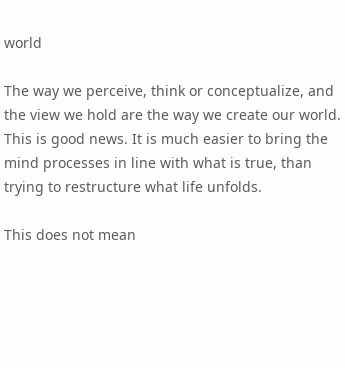world

The way we perceive, think or conceptualize, and the view we hold are the way we create our world. This is good news. It is much easier to bring the mind processes in line with what is true, than trying to restructure what life unfolds.

This does not mean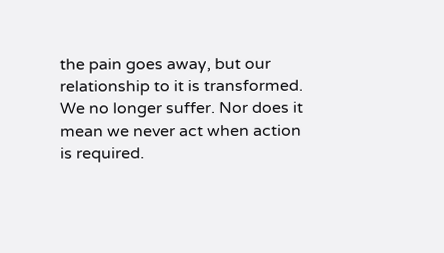the pain goes away, but our relationship to it is transformed. We no longer suffer. Nor does it mean we never act when action is required.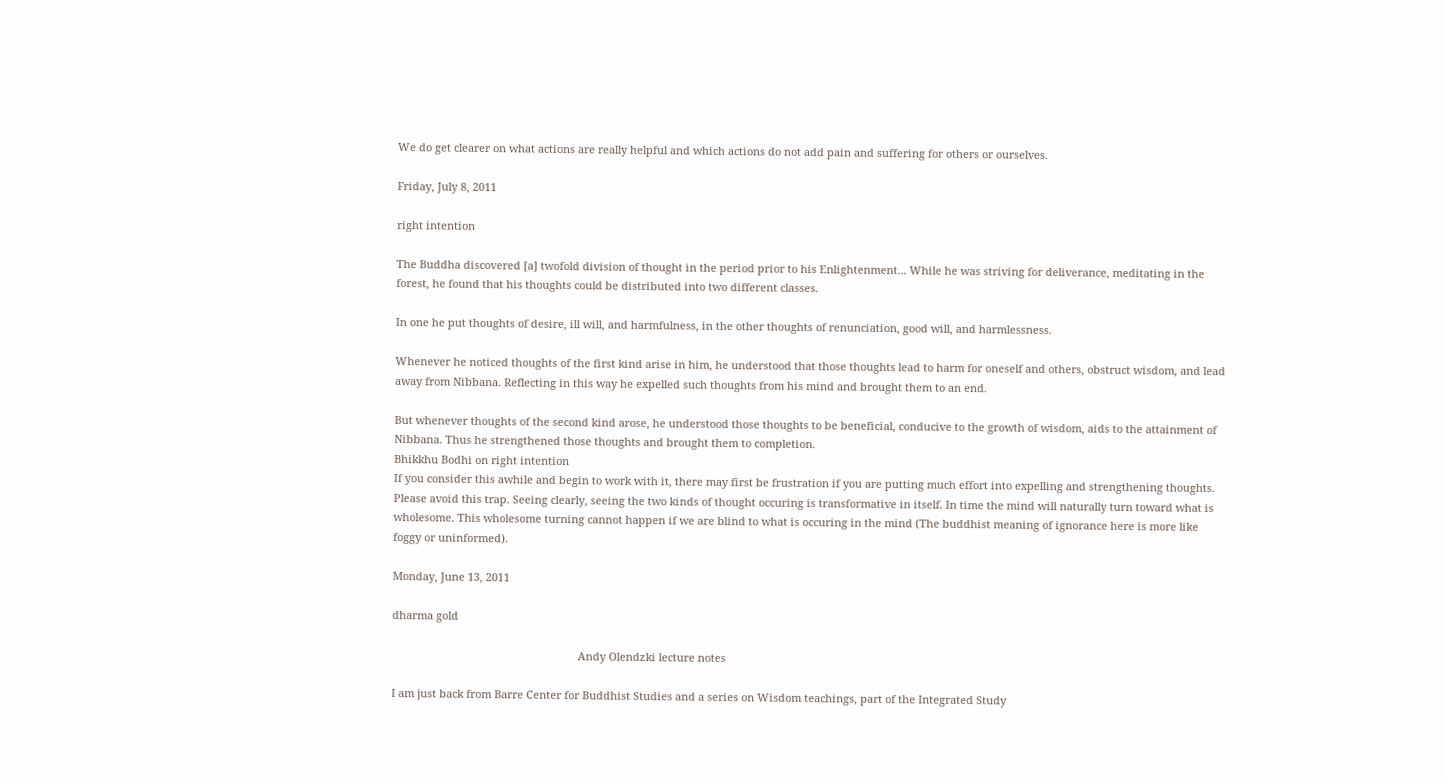We do get clearer on what actions are really helpful and which actions do not add pain and suffering for others or ourselves.

Friday, July 8, 2011

right intention

The Buddha discovered [a] twofold division of thought in the period prior to his Enlightenment... While he was striving for deliverance, meditating in the forest, he found that his thoughts could be distributed into two different classes.

In one he put thoughts of desire, ill will, and harmfulness, in the other thoughts of renunciation, good will, and harmlessness.

Whenever he noticed thoughts of the first kind arise in him, he understood that those thoughts lead to harm for oneself and others, obstruct wisdom, and lead away from Nibbana. Reflecting in this way he expelled such thoughts from his mind and brought them to an end.

But whenever thoughts of the second kind arose, he understood those thoughts to be beneficial, conducive to the growth of wisdom, aids to the attainment of Nibbana. Thus he strengthened those thoughts and brought them to completion.
Bhikkhu Bodhi on right intention
If you consider this awhile and begin to work with it, there may first be frustration if you are putting much effort into expelling and strengthening thoughts. Please avoid this trap. Seeing clearly, seeing the two kinds of thought occuring is transformative in itself. In time the mind will naturally turn toward what is wholesome. This wholesome turning cannot happen if we are blind to what is occuring in the mind (The buddhist meaning of ignorance here is more like foggy or uninformed).

Monday, June 13, 2011

dharma gold

                                                              Andy Olendzki lecture notes

I am just back from Barre Center for Buddhist Studies and a series on Wisdom teachings, part of the Integrated Study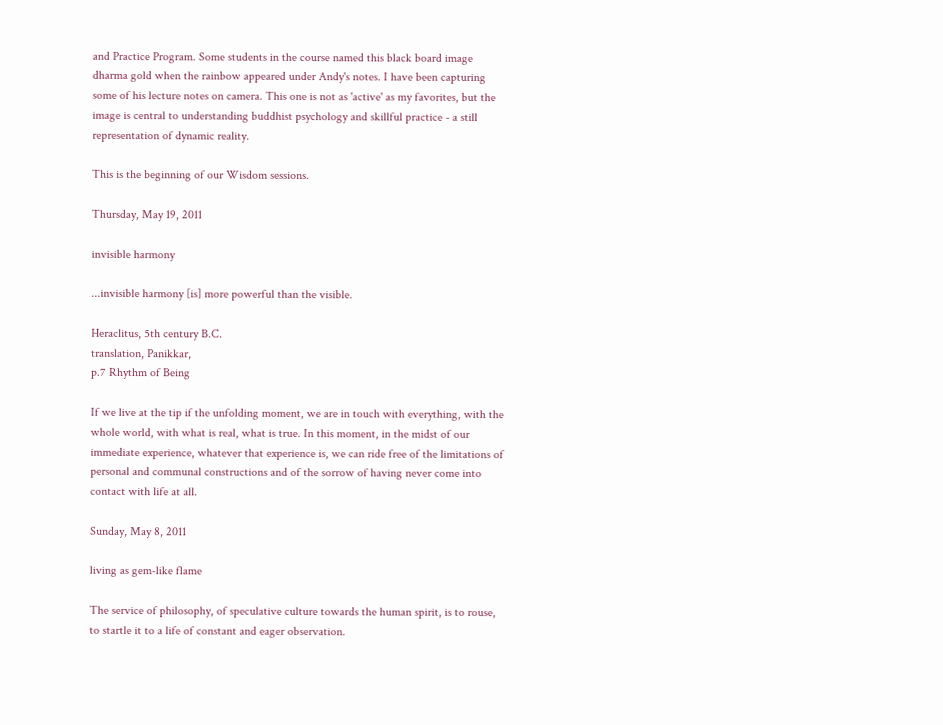and Practice Program. Some students in the course named this black board image dharma gold when the rainbow appeared under Andy's notes. I have been capturing some of his lecture notes on camera. This one is not as 'active' as my favorites, but the image is central to understanding buddhist psychology and skillful practice - a still representation of dynamic reality.

This is the beginning of our Wisdom sessions.

Thursday, May 19, 2011

invisible harmony

...invisible harmony [is] more powerful than the visible.

Heraclitus, 5th century B.C.
translation, Panikkar,
p.7 Rhythm of Being

If we live at the tip if the unfolding moment, we are in touch with everything, with the whole world, with what is real, what is true. In this moment, in the midst of our immediate experience, whatever that experience is, we can ride free of the limitations of personal and communal constructions and of the sorrow of having never come into contact with life at all.

Sunday, May 8, 2011

living as gem-like flame

The service of philosophy, of speculative culture towards the human spirit, is to rouse, to startle it to a life of constant and eager observation.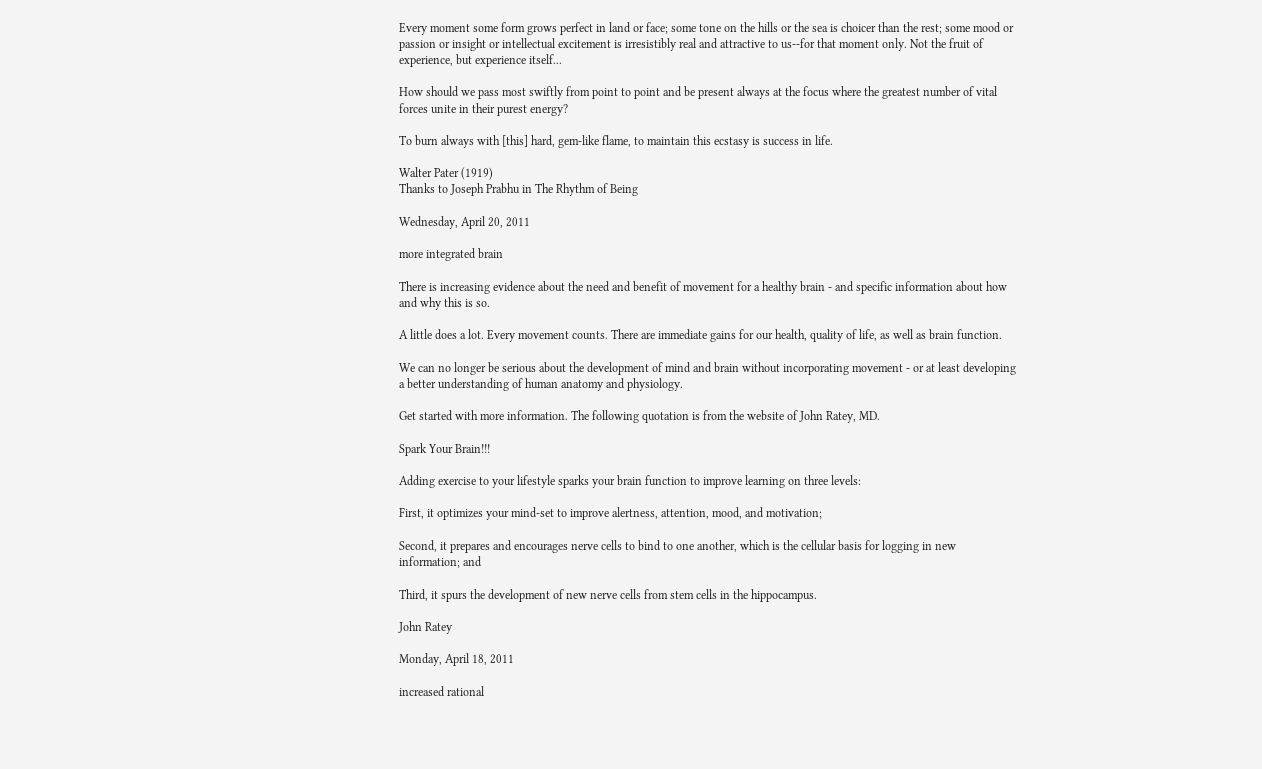Every moment some form grows perfect in land or face; some tone on the hills or the sea is choicer than the rest; some mood or passion or insight or intellectual excitement is irresistibly real and attractive to us--for that moment only. Not the fruit of experience, but experience itself...

How should we pass most swiftly from point to point and be present always at the focus where the greatest number of vital forces unite in their purest energy?

To burn always with [this] hard, gem-like flame, to maintain this ecstasy is success in life.

Walter Pater (1919)
Thanks to Joseph Prabhu in The Rhythm of Being

Wednesday, April 20, 2011

more integrated brain

There is increasing evidence about the need and benefit of movement for a healthy brain - and specific information about how and why this is so.

A little does a lot. Every movement counts. There are immediate gains for our health, quality of life, as well as brain function.

We can no longer be serious about the development of mind and brain without incorporating movement - or at least developing a better understanding of human anatomy and physiology.

Get started with more information. The following quotation is from the website of John Ratey, MD.

Spark Your Brain!!!

Adding exercise to your lifestyle sparks your brain function to improve learning on three levels:

First, it optimizes your mind-set to improve alertness, attention, mood, and motivation;

Second, it prepares and encourages nerve cells to bind to one another, which is the cellular basis for logging in new information; and

Third, it spurs the development of new nerve cells from stem cells in the hippocampus.

John Ratey

Monday, April 18, 2011

increased rational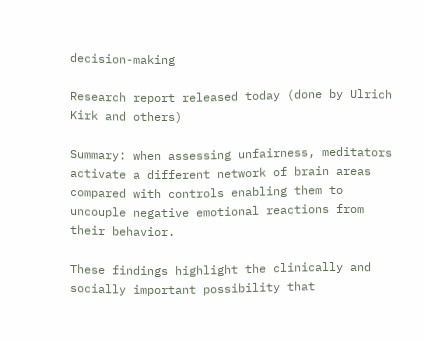decision-making

Research report released today (done by Ulrich Kirk and others)

Summary: when assessing unfairness, meditators activate a different network of brain areas compared with controls enabling them to uncouple negative emotional reactions from their behavior.

These findings highlight the clinically and socially important possibility that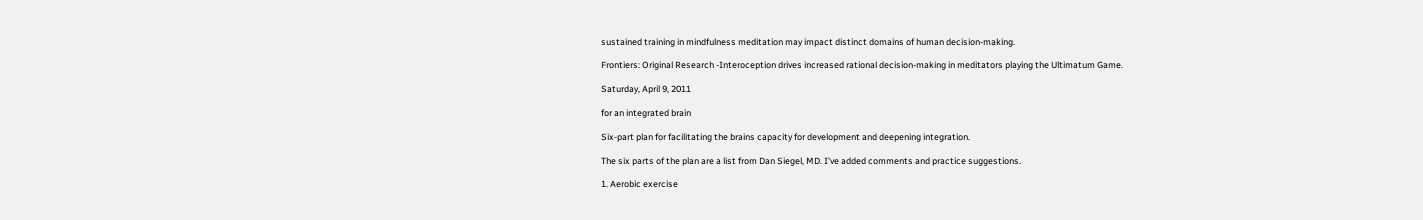sustained training in mindfulness meditation may impact distinct domains of human decision-making.

Frontiers: Original Research -Interoception drives increased rational decision-making in meditators playing the Ultimatum Game.

Saturday, April 9, 2011

for an integrated brain

Six-part plan for facilitating the brains capacity for development and deepening integration.

The six parts of the plan are a list from Dan Siegel, MD. I've added comments and practice suggestions.

1. Aerobic exercise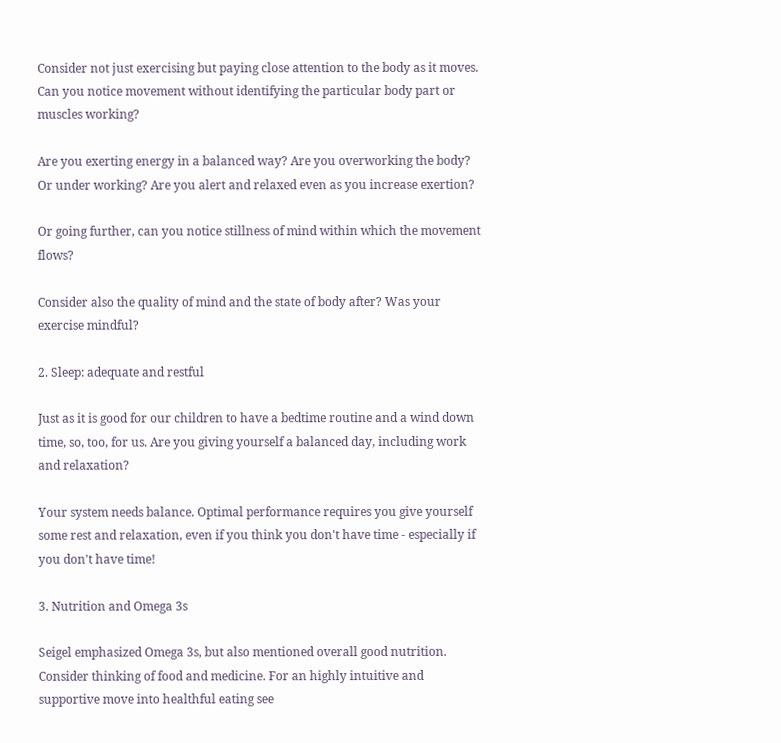Consider not just exercising but paying close attention to the body as it moves. Can you notice movement without identifying the particular body part or muscles working?

Are you exerting energy in a balanced way? Are you overworking the body? Or under working? Are you alert and relaxed even as you increase exertion?

Or going further, can you notice stillness of mind within which the movement flows?

Consider also the quality of mind and the state of body after? Was your exercise mindful?

2. Sleep: adequate and restful

Just as it is good for our children to have a bedtime routine and a wind down time, so, too, for us. Are you giving yourself a balanced day, including work and relaxation?

Your system needs balance. Optimal performance requires you give yourself some rest and relaxation, even if you think you don't have time - especially if you don't have time!

3. Nutrition and Omega 3s

Seigel emphasized Omega 3s, but also mentioned overall good nutrition. Consider thinking of food and medicine. For an highly intuitive and supportive move into healthful eating see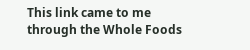This link came to me through the Whole Foods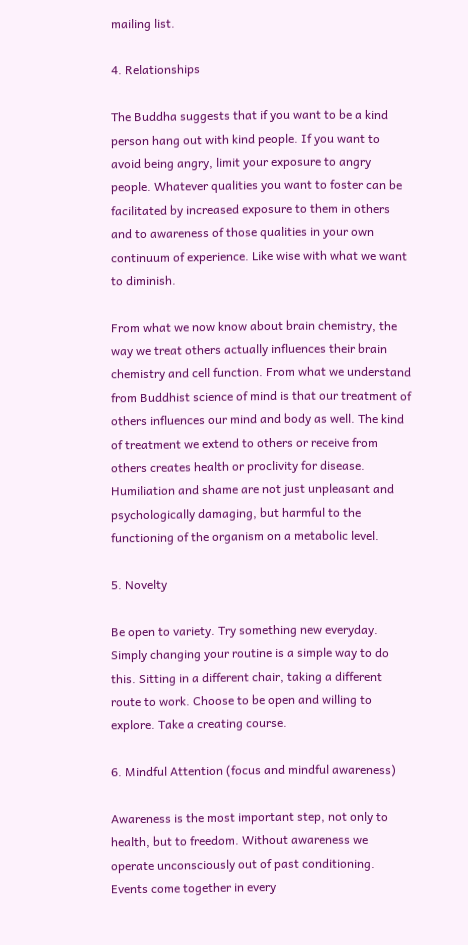mailing list.

4. Relationships

The Buddha suggests that if you want to be a kind person hang out with kind people. If you want to avoid being angry, limit your exposure to angry people. Whatever qualities you want to foster can be facilitated by increased exposure to them in others and to awareness of those qualities in your own continuum of experience. Like wise with what we want to diminish.

From what we now know about brain chemistry, the way we treat others actually influences their brain chemistry and cell function. From what we understand from Buddhist science of mind is that our treatment of others influences our mind and body as well. The kind of treatment we extend to others or receive from others creates health or proclivity for disease. Humiliation and shame are not just unpleasant and psychologically damaging, but harmful to the functioning of the organism on a metabolic level.

5. Novelty

Be open to variety. Try something new everyday. Simply changing your routine is a simple way to do this. Sitting in a different chair, taking a different route to work. Choose to be open and willing to explore. Take a creating course.

6. Mindful Attention (focus and mindful awareness)

Awareness is the most important step, not only to health, but to freedom. Without awareness we operate unconsciously out of past conditioning. Events come together in every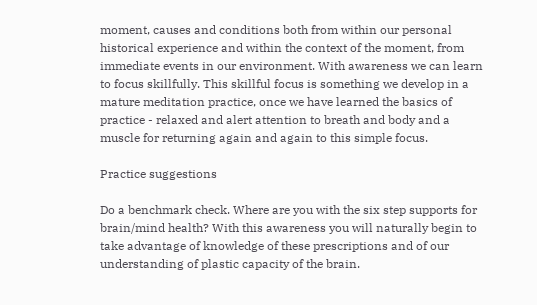moment, causes and conditions both from within our personal historical experience and within the context of the moment, from immediate events in our environment. With awareness we can learn to focus skillfully. This skillful focus is something we develop in a mature meditation practice, once we have learned the basics of practice - relaxed and alert attention to breath and body and a muscle for returning again and again to this simple focus.

Practice suggestions

Do a benchmark check. Where are you with the six step supports for brain/mind health? With this awareness you will naturally begin to take advantage of knowledge of these prescriptions and of our understanding of plastic capacity of the brain.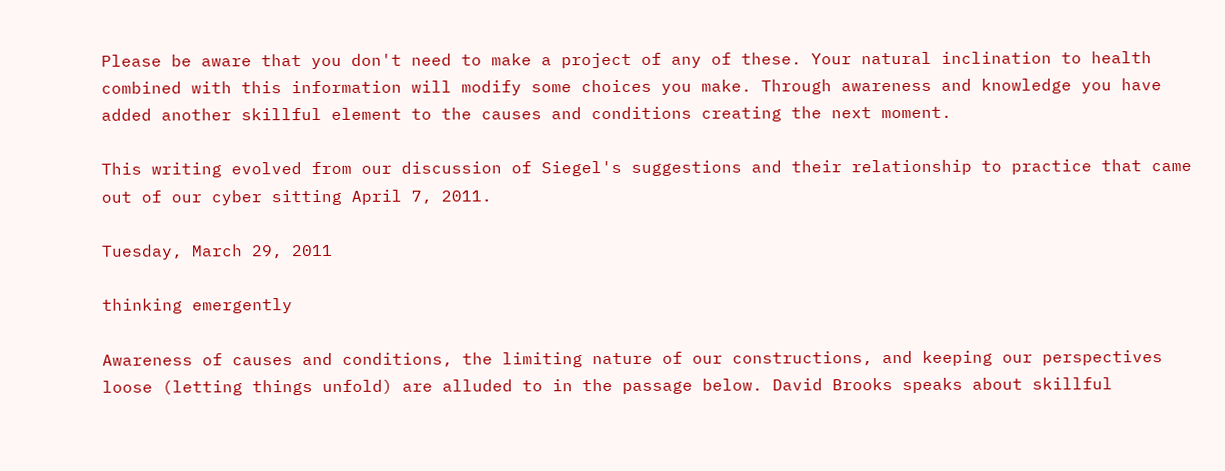Please be aware that you don't need to make a project of any of these. Your natural inclination to health combined with this information will modify some choices you make. Through awareness and knowledge you have added another skillful element to the causes and conditions creating the next moment.

This writing evolved from our discussion of Siegel's suggestions and their relationship to practice that came out of our cyber sitting April 7, 2011.

Tuesday, March 29, 2011

thinking emergently

Awareness of causes and conditions, the limiting nature of our constructions, and keeping our perspectives loose (letting things unfold) are alluded to in the passage below. David Brooks speaks about skillful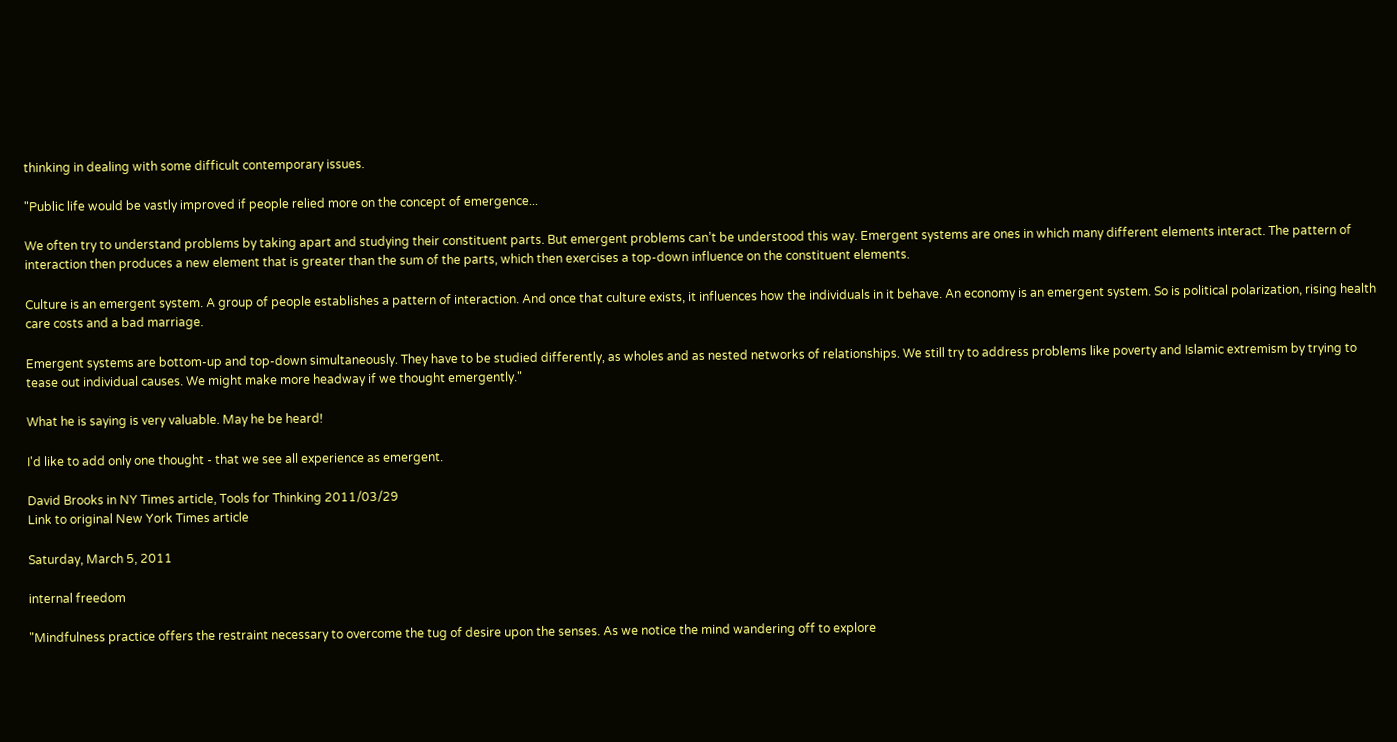thinking in dealing with some difficult contemporary issues.

"Public life would be vastly improved if people relied more on the concept of emergence...

We often try to understand problems by taking apart and studying their constituent parts. But emergent problems can’t be understood this way. Emergent systems are ones in which many different elements interact. The pattern of interaction then produces a new element that is greater than the sum of the parts, which then exercises a top-down influence on the constituent elements.

Culture is an emergent system. A group of people establishes a pattern of interaction. And once that culture exists, it influences how the individuals in it behave. An economy is an emergent system. So is political polarization, rising health care costs and a bad marriage.

Emergent systems are bottom-up and top-down simultaneously. They have to be studied differently, as wholes and as nested networks of relationships. We still try to address problems like poverty and Islamic extremism by trying to tease out individual causes. We might make more headway if we thought emergently."

What he is saying is very valuable. May he be heard!

I'd like to add only one thought - that we see all experience as emergent.

David Brooks in NY Times article, Tools for Thinking 2011/03/29
Link to original New York Times article

Saturday, March 5, 2011

internal freedom

"Mindfulness practice offers the restraint necessary to overcome the tug of desire upon the senses. As we notice the mind wandering off to explore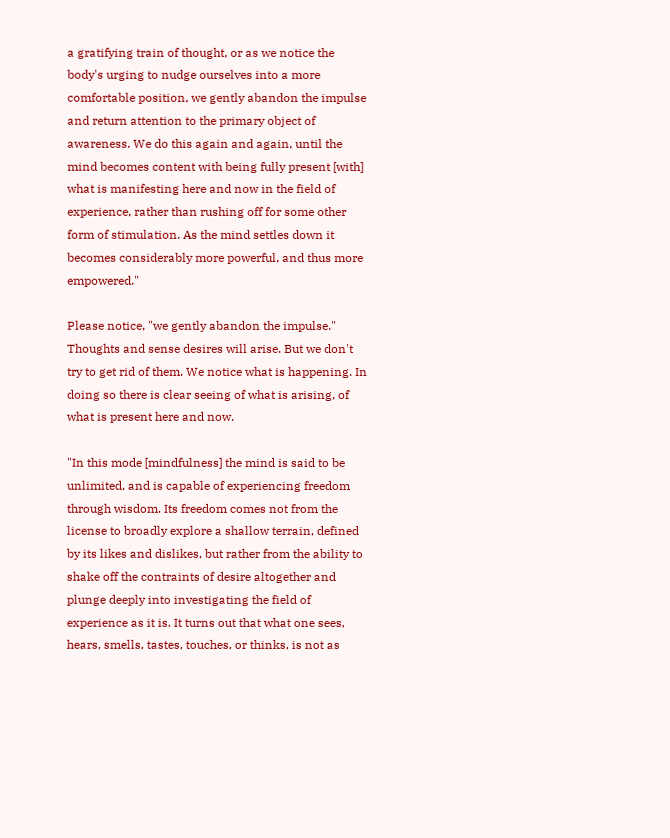a gratifying train of thought, or as we notice the body's urging to nudge ourselves into a more comfortable position, we gently abandon the impulse and return attention to the primary object of awareness. We do this again and again, until the mind becomes content with being fully present [with] what is manifesting here and now in the field of experience, rather than rushing off for some other form of stimulation. As the mind settles down it becomes considerably more powerful, and thus more empowered."

Please notice, "we gently abandon the impulse." Thoughts and sense desires will arise. But we don't try to get rid of them. We notice what is happening. In doing so there is clear seeing of what is arising, of what is present here and now.

"In this mode [mindfulness] the mind is said to be unlimited, and is capable of experiencing freedom through wisdom. Its freedom comes not from the license to broadly explore a shallow terrain, defined by its likes and dislikes, but rather from the ability to shake off the contraints of desire altogether and plunge deeply into investigating the field of experience as it is. It turns out that what one sees, hears, smells, tastes, touches, or thinks, is not as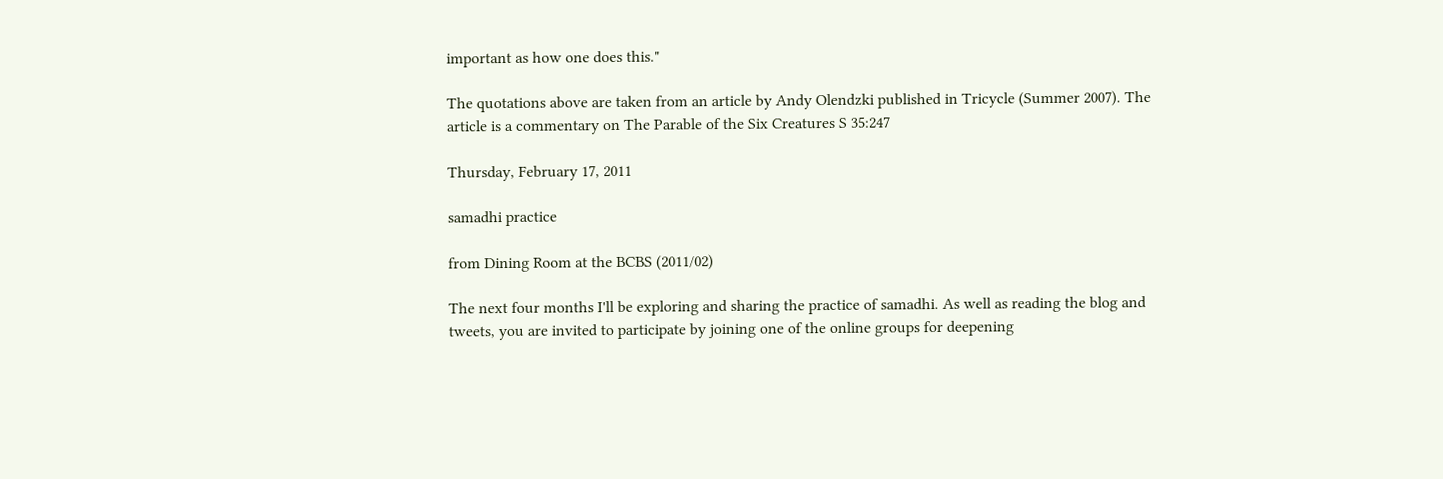important as how one does this."

The quotations above are taken from an article by Andy Olendzki published in Tricycle (Summer 2007). The article is a commentary on The Parable of the Six Creatures S 35:247

Thursday, February 17, 2011

samadhi practice

from Dining Room at the BCBS (2011/02)

The next four months I'll be exploring and sharing the practice of samadhi. As well as reading the blog and tweets, you are invited to participate by joining one of the online groups for deepening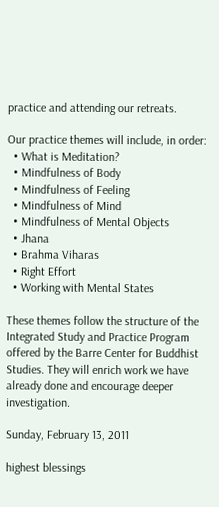practice and attending our retreats.

Our practice themes will include, in order:
  • What is Meditation?
  • Mindfulness of Body
  • Mindfulness of Feeling
  • Mindfulness of Mind
  • Mindfulness of Mental Objects
  • Jhana
  • Brahma Viharas
  • Right Effort
  • Working with Mental States

These themes follow the structure of the Integrated Study and Practice Program offered by the Barre Center for Buddhist Studies. They will enrich work we have already done and encourage deeper investigation.

Sunday, February 13, 2011

highest blessings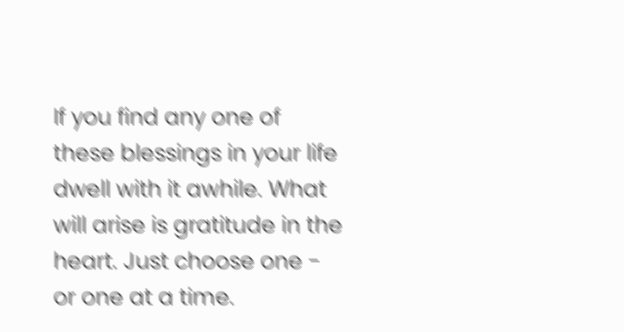If you find any one of these blessings in your life dwell with it awhile. What will arise is gratitude in the heart. Just choose one - or one at a time.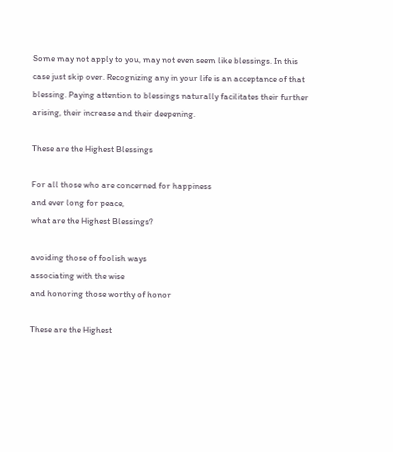Some may not apply to you, may not even seem like blessings. In this case just skip over. Recognizing any in your life is an acceptance of that blessing. Paying attention to blessings naturally facilitates their further arising, their increase and their deepening.

These are the Highest Blessings

For all those who are concerned for happiness
and ever long for peace,
what are the Highest Blessings?

avoiding those of foolish ways
associating with the wise
and honoring those worthy of honor

These are the Highest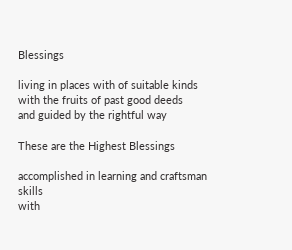Blessings

living in places with of suitable kinds
with the fruits of past good deeds
and guided by the rightful way

These are the Highest Blessings

accomplished in learning and craftsman skills
with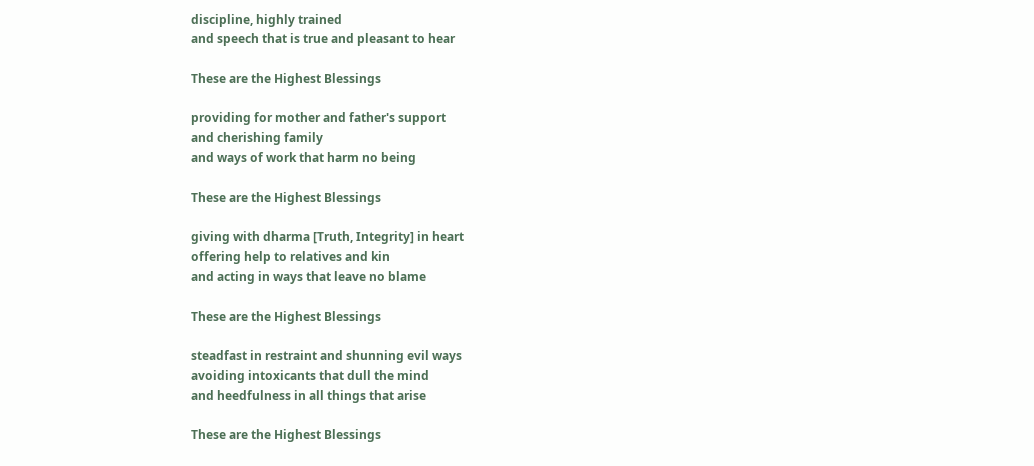discipline, highly trained
and speech that is true and pleasant to hear

These are the Highest Blessings

providing for mother and father's support
and cherishing family
and ways of work that harm no being

These are the Highest Blessings

giving with dharma [Truth, Integrity] in heart
offering help to relatives and kin
and acting in ways that leave no blame

These are the Highest Blessings

steadfast in restraint and shunning evil ways
avoiding intoxicants that dull the mind
and heedfulness in all things that arise

These are the Highest Blessings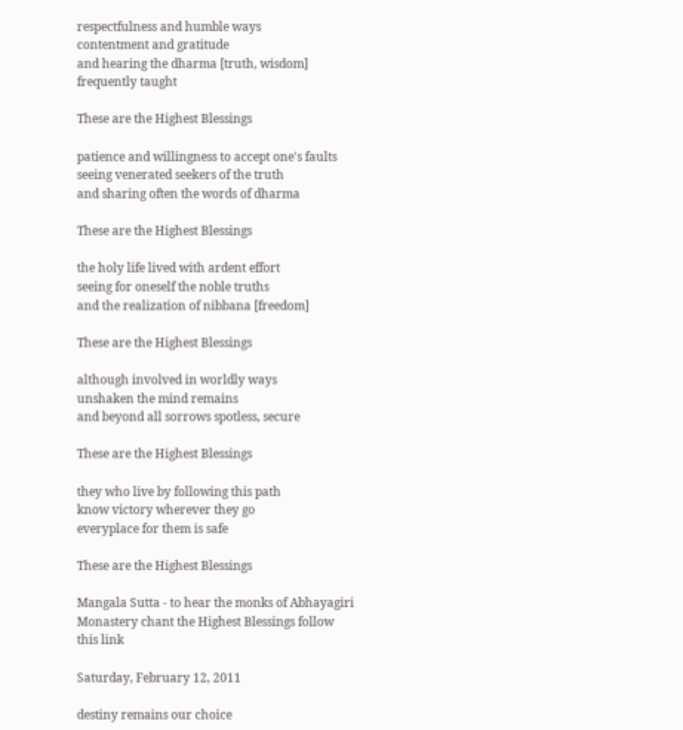respectfulness and humble ways
contentment and gratitude
and hearing the dharma [truth, wisdom] frequently taught

These are the Highest Blessings

patience and willingness to accept one's faults
seeing venerated seekers of the truth
and sharing often the words of dharma

These are the Highest Blessings

the holy life lived with ardent effort
seeing for oneself the noble truths
and the realization of nibbana [freedom]

These are the Highest Blessings

although involved in worldly ways
unshaken the mind remains
and beyond all sorrows spotless, secure

These are the Highest Blessings

they who live by following this path
know victory wherever they go
everyplace for them is safe

These are the Highest Blessings

Mangala Sutta - to hear the monks of Abhayagiri Monastery chant the Highest Blessings follow this link

Saturday, February 12, 2011

destiny remains our choice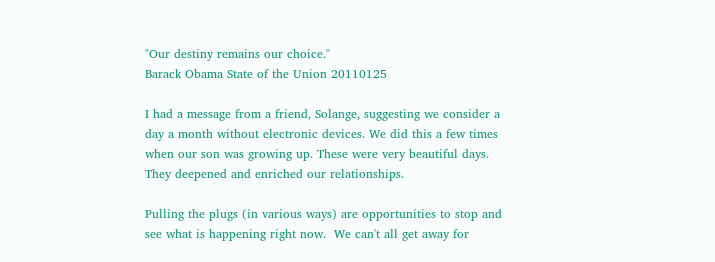"Our destiny remains our choice."
Barack Obama State of the Union 20110125

I had a message from a friend, Solange, suggesting we consider a day a month without electronic devices. We did this a few times when our son was growing up. These were very beautiful days. They deepened and enriched our relationships.

Pulling the plugs (in various ways) are opportunities to stop and see what is happening right now.  We can't all get away for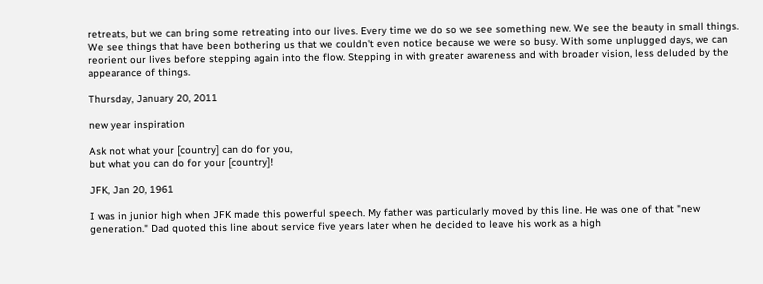retreats, but we can bring some retreating into our lives. Every time we do so we see something new. We see the beauty in small things. We see things that have been bothering us that we couldn't even notice because we were so busy. With some unplugged days, we can reorient our lives before stepping again into the flow. Stepping in with greater awareness and with broader vision, less deluded by the appearance of things.

Thursday, January 20, 2011

new year inspiration

Ask not what your [country] can do for you,
but what you can do for your [country]!

JFK, Jan 20, 1961

I was in junior high when JFK made this powerful speech. My father was particularly moved by this line. He was one of that "new generation." Dad quoted this line about service five years later when he decided to leave his work as a high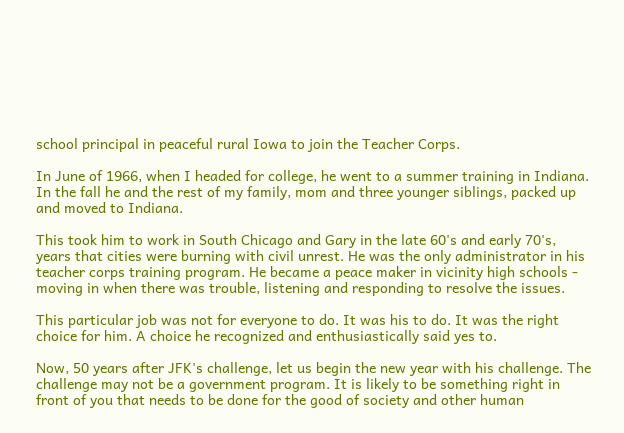school principal in peaceful rural Iowa to join the Teacher Corps.

In June of 1966, when I headed for college, he went to a summer training in Indiana. In the fall he and the rest of my family, mom and three younger siblings, packed up and moved to Indiana.

This took him to work in South Chicago and Gary in the late 60's and early 70's, years that cities were burning with civil unrest. He was the only administrator in his teacher corps training program. He became a peace maker in vicinity high schools - moving in when there was trouble, listening and responding to resolve the issues.

This particular job was not for everyone to do. It was his to do. It was the right choice for him. A choice he recognized and enthusiastically said yes to.

Now, 50 years after JFK's challenge, let us begin the new year with his challenge. The challenge may not be a government program. It is likely to be something right in front of you that needs to be done for the good of society and other human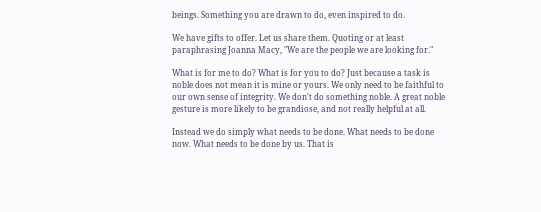beings. Something you are drawn to do, even inspired to do.

We have gifts to offer. Let us share them. Quoting or at least paraphrasing Joanna Macy, "We are the people we are looking for."

What is for me to do? What is for you to do? Just because a task is noble does not mean it is mine or yours. We only need to be faithful to our own sense of integrity. We don't do something noble. A great noble gesture is more likely to be grandiose, and not really helpful at all.

Instead we do simply what needs to be done. What needs to be done now. What needs to be done by us. That is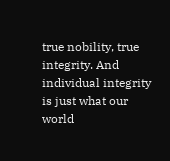true nobility, true integrity. And individual integrity is just what our world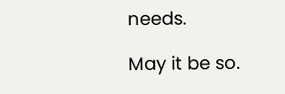needs.

May it be so.